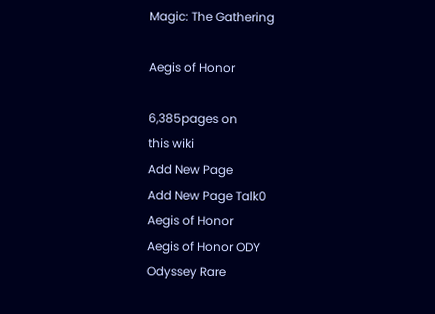Magic: The Gathering

Aegis of Honor

6,385pages on
this wiki
Add New Page
Add New Page Talk0
Aegis of Honor
Aegis of Honor ODY
Odyssey Rare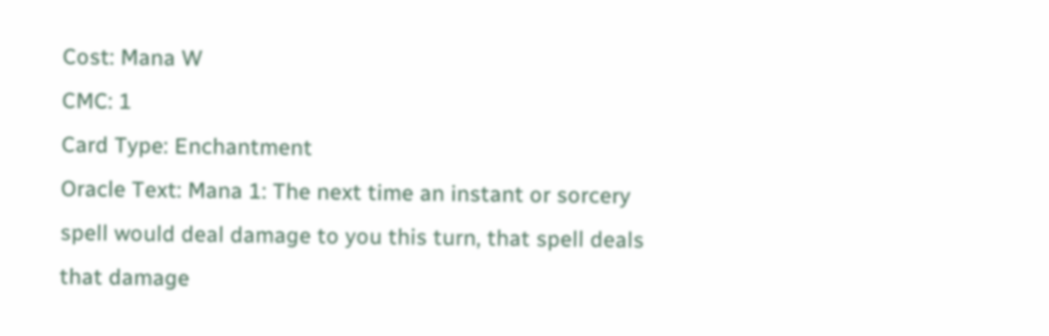Cost: Mana W
CMC: 1
Card Type: Enchantment
Oracle Text: Mana 1: The next time an instant or sorcery spell would deal damage to you this turn, that spell deals that damage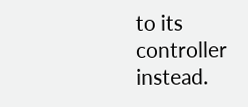to its controller instead.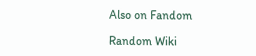Also on Fandom

Random Wiki